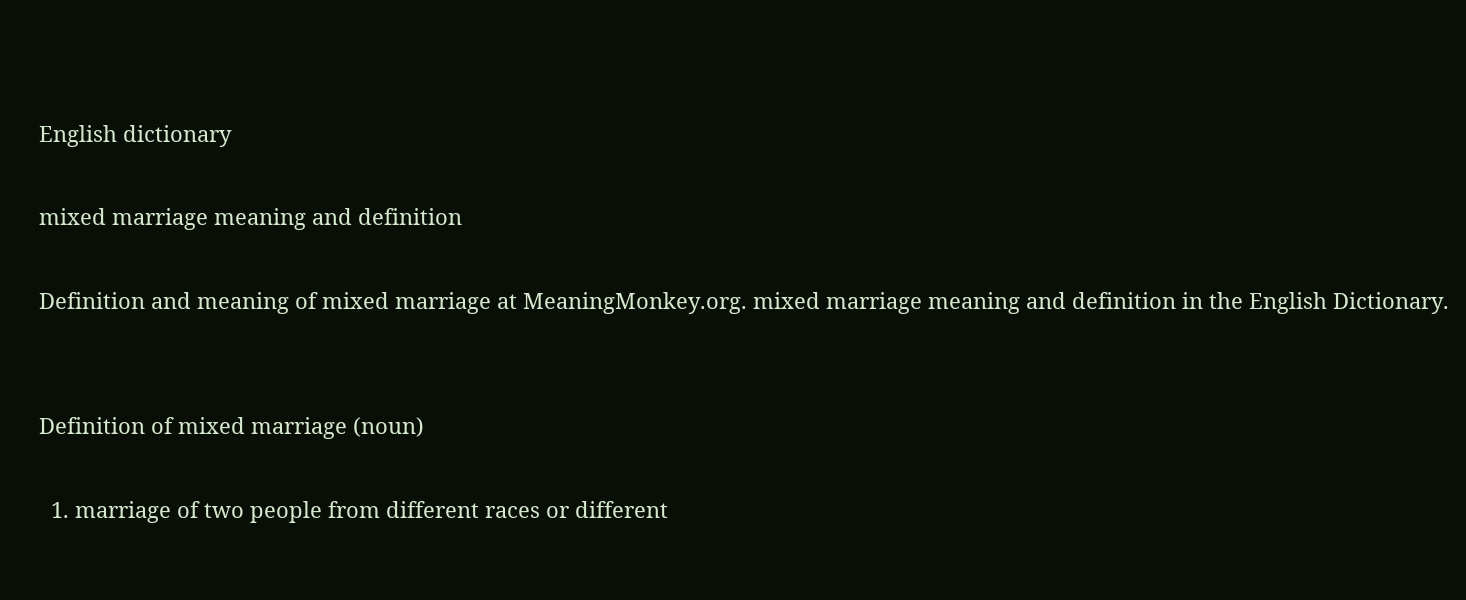English dictionary

mixed marriage meaning and definition

Definition and meaning of mixed marriage at MeaningMonkey.org. mixed marriage meaning and definition in the English Dictionary.


Definition of mixed marriage (noun)

  1. marriage of two people from different races or different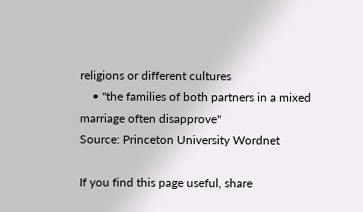religions or different cultures
    • "the families of both partners in a mixed marriage often disapprove"
Source: Princeton University Wordnet

If you find this page useful, share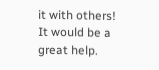it with others! It would be a great help.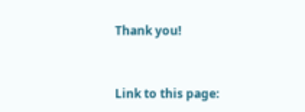Thank you!


Link to this page: